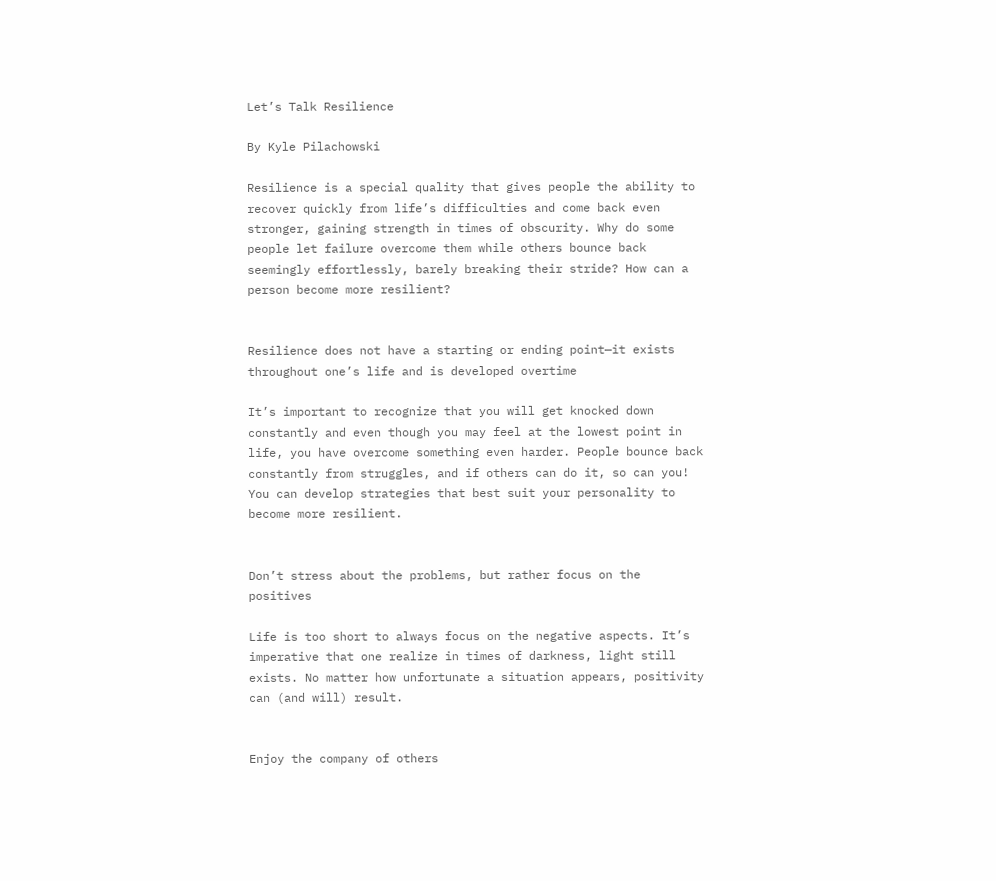Let’s Talk Resilience

By Kyle Pilachowski

Resilience is a special quality that gives people the ability to recover quickly from life’s difficulties and come back even stronger, gaining strength in times of obscurity. Why do some people let failure overcome them while others bounce back seemingly effortlessly, barely breaking their stride? How can a person become more resilient?


Resilience does not have a starting or ending point—it exists throughout one’s life and is developed overtime

It’s important to recognize that you will get knocked down constantly and even though you may feel at the lowest point in life, you have overcome something even harder. People bounce back constantly from struggles, and if others can do it, so can you! You can develop strategies that best suit your personality to become more resilient.


Don’t stress about the problems, but rather focus on the positives

Life is too short to always focus on the negative aspects. It’s imperative that one realize in times of darkness, light still exists. No matter how unfortunate a situation appears, positivity can (and will) result.


Enjoy the company of others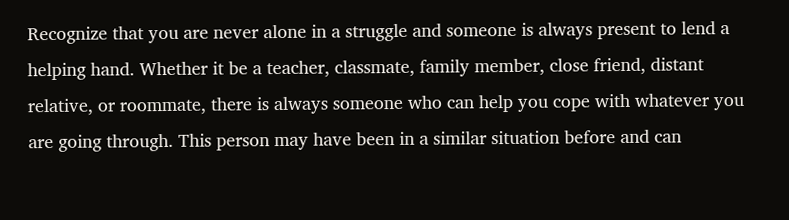Recognize that you are never alone in a struggle and someone is always present to lend a helping hand. Whether it be a teacher, classmate, family member, close friend, distant relative, or roommate, there is always someone who can help you cope with whatever you are going through. This person may have been in a similar situation before and can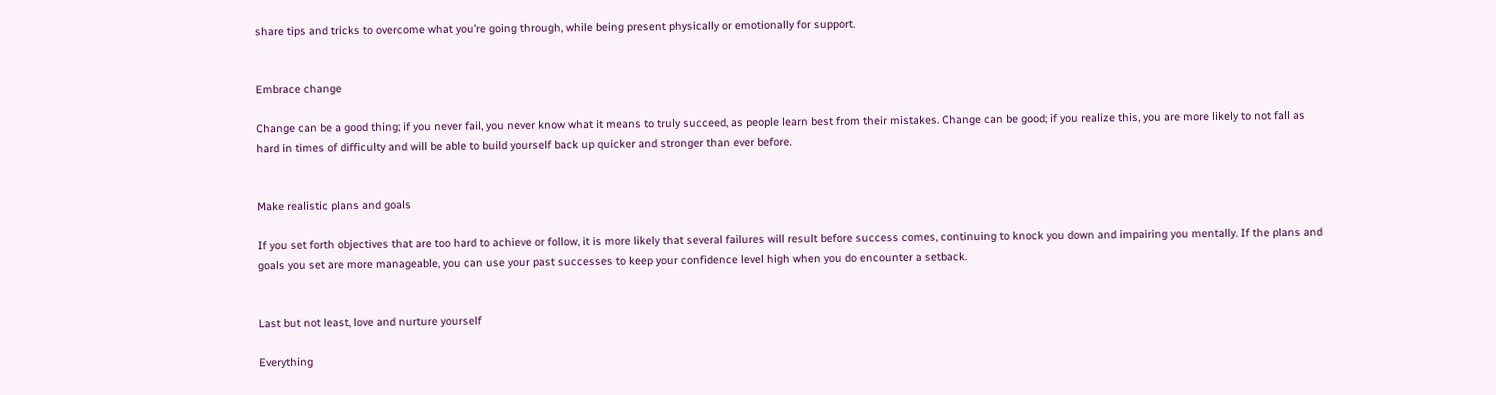share tips and tricks to overcome what you’re going through, while being present physically or emotionally for support.


Embrace change

Change can be a good thing; if you never fail, you never know what it means to truly succeed, as people learn best from their mistakes. Change can be good; if you realize this, you are more likely to not fall as hard in times of difficulty and will be able to build yourself back up quicker and stronger than ever before.


Make realistic plans and goals

If you set forth objectives that are too hard to achieve or follow, it is more likely that several failures will result before success comes, continuing to knock you down and impairing you mentally. If the plans and goals you set are more manageable, you can use your past successes to keep your confidence level high when you do encounter a setback.


Last but not least, love and nurture yourself

Everything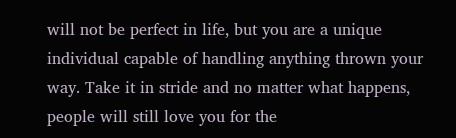will not be perfect in life, but you are a unique individual capable of handling anything thrown your way. Take it in stride and no matter what happens, people will still love you for the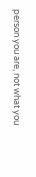person you are, not what you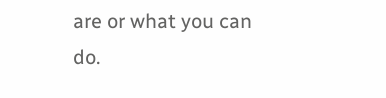are or what you can do.